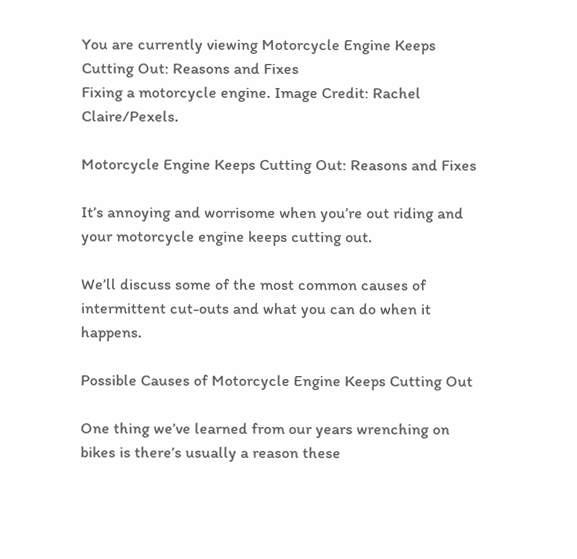You are currently viewing Motorcycle Engine Keeps Cutting Out: Reasons and Fixes
Fixing a motorcycle engine. Image Credit: Rachel Claire/Pexels.

Motorcycle Engine Keeps Cutting Out: Reasons and Fixes

It’s annoying and worrisome when you’re out riding and your motorcycle engine keeps cutting out.

We’ll discuss some of the most common causes of intermittent cut-outs and what you can do when it happens.

Possible Causes of Motorcycle Engine Keeps Cutting Out

One thing we’ve learned from our years wrenching on bikes is there’s usually a reason these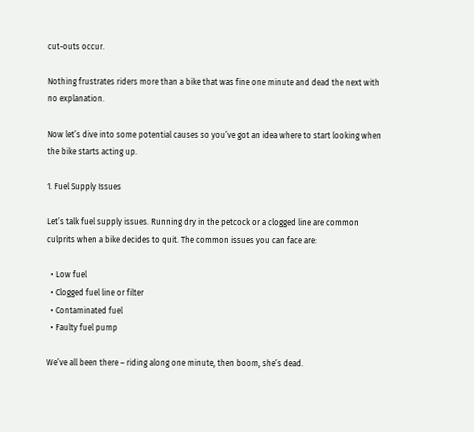cut-outs occur.

Nothing frustrates riders more than a bike that was fine one minute and dead the next with no explanation.

Now let’s dive into some potential causes so you’ve got an idea where to start looking when the bike starts acting up.

1. Fuel Supply Issues

Let’s talk fuel supply issues. Running dry in the petcock or a clogged line are common culprits when a bike decides to quit. The common issues you can face are:

  • Low fuel
  • Clogged fuel line or filter
  • Contaminated fuel
  • Faulty fuel pump

We’ve all been there – riding along one minute, then boom, she’s dead.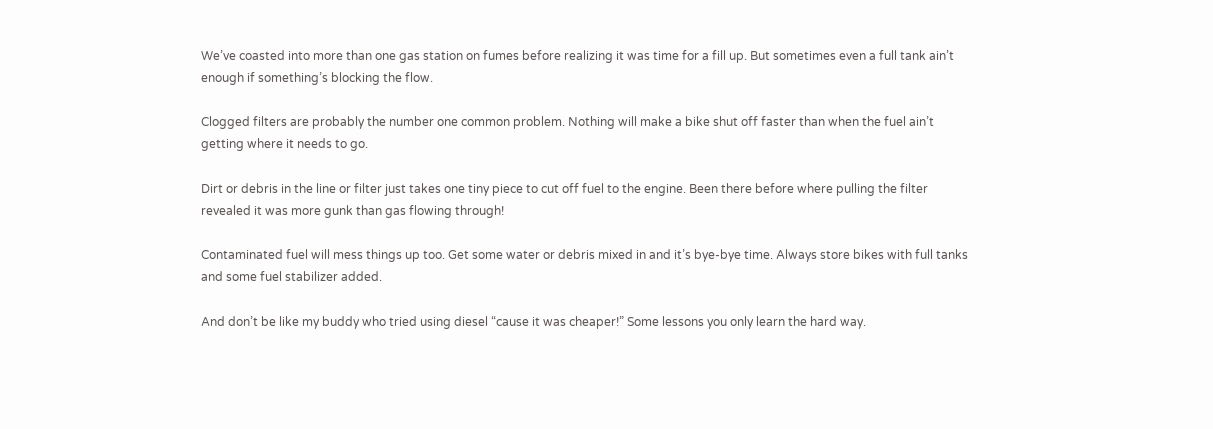We’ve coasted into more than one gas station on fumes before realizing it was time for a fill up. But sometimes even a full tank ain’t enough if something’s blocking the flow.

Clogged filters are probably the number one common problem. Nothing will make a bike shut off faster than when the fuel ain’t getting where it needs to go.

Dirt or debris in the line or filter just takes one tiny piece to cut off fuel to the engine. Been there before where pulling the filter revealed it was more gunk than gas flowing through!

Contaminated fuel will mess things up too. Get some water or debris mixed in and it’s bye-bye time. Always store bikes with full tanks and some fuel stabilizer added.

And don’t be like my buddy who tried using diesel “cause it was cheaper!” Some lessons you only learn the hard way.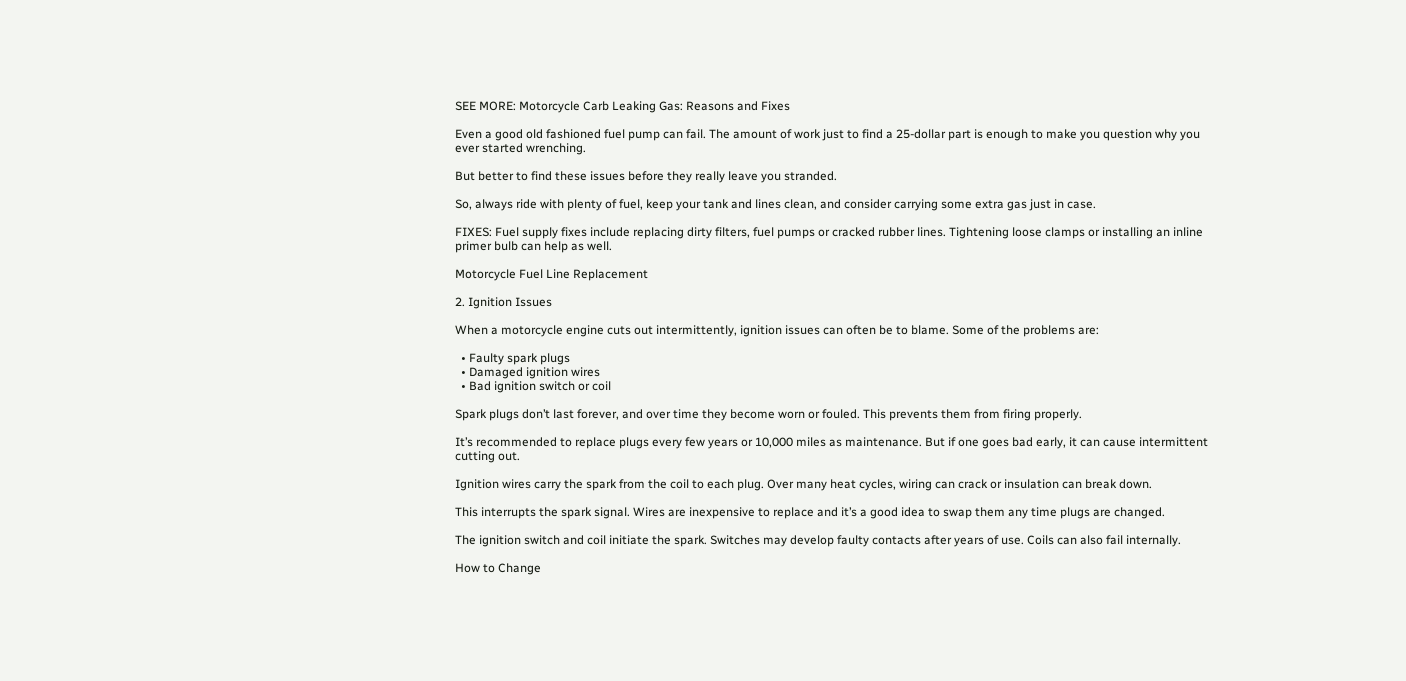SEE MORE: Motorcycle Carb Leaking Gas: Reasons and Fixes

Even a good old fashioned fuel pump can fail. The amount of work just to find a 25-dollar part is enough to make you question why you ever started wrenching.

But better to find these issues before they really leave you stranded.

So, always ride with plenty of fuel, keep your tank and lines clean, and consider carrying some extra gas just in case.

FIXES: Fuel supply fixes include replacing dirty filters, fuel pumps or cracked rubber lines. Tightening loose clamps or installing an inline primer bulb can help as well.

Motorcycle Fuel Line Replacement

2. Ignition Issues

When a motorcycle engine cuts out intermittently, ignition issues can often be to blame. Some of the problems are:

  • Faulty spark plugs
  • Damaged ignition wires
  • Bad ignition switch or coil

Spark plugs don’t last forever, and over time they become worn or fouled. This prevents them from firing properly.

It’s recommended to replace plugs every few years or 10,000 miles as maintenance. But if one goes bad early, it can cause intermittent cutting out.

Ignition wires carry the spark from the coil to each plug. Over many heat cycles, wiring can crack or insulation can break down.

This interrupts the spark signal. Wires are inexpensive to replace and it’s a good idea to swap them any time plugs are changed.

The ignition switch and coil initiate the spark. Switches may develop faulty contacts after years of use. Coils can also fail internally.

How to Change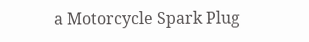a Motorcycle Spark Plug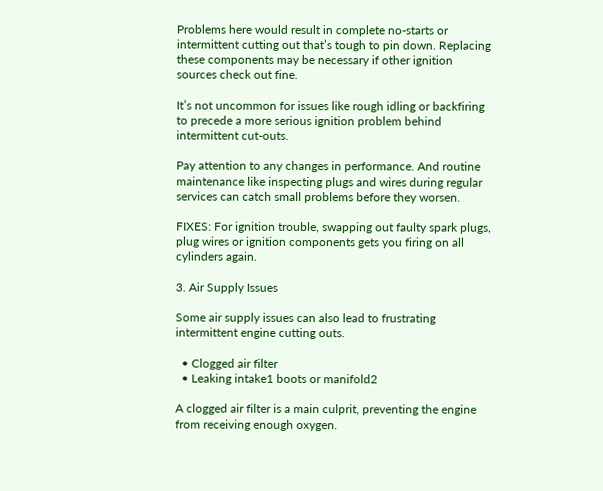Problems here would result in complete no-starts or intermittent cutting out that’s tough to pin down. Replacing these components may be necessary if other ignition sources check out fine.

It’s not uncommon for issues like rough idling or backfiring to precede a more serious ignition problem behind intermittent cut-outs.

Pay attention to any changes in performance. And routine maintenance like inspecting plugs and wires during regular services can catch small problems before they worsen.

FIXES: For ignition trouble, swapping out faulty spark plugs, plug wires or ignition components gets you firing on all cylinders again.

3. Air Supply Issues

Some air supply issues can also lead to frustrating intermittent engine cutting outs.

  • Clogged air filter
  • Leaking intake1 boots or manifold2

A clogged air filter is a main culprit, preventing the engine from receiving enough oxygen.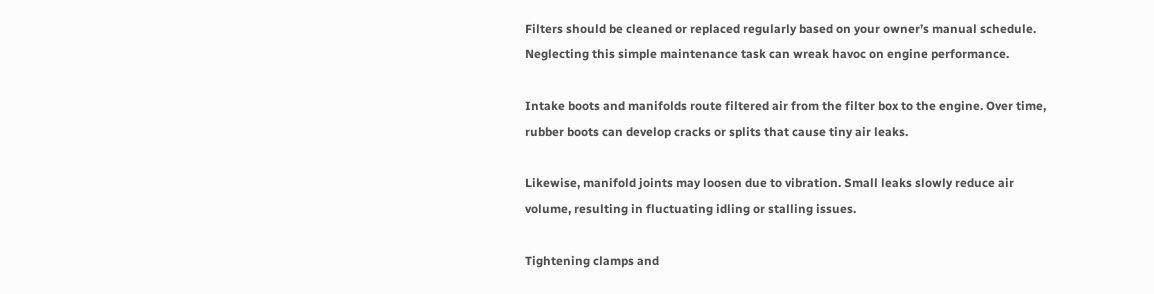Filters should be cleaned or replaced regularly based on your owner’s manual schedule. Neglecting this simple maintenance task can wreak havoc on engine performance.

Intake boots and manifolds route filtered air from the filter box to the engine. Over time, rubber boots can develop cracks or splits that cause tiny air leaks.

Likewise, manifold joints may loosen due to vibration. Small leaks slowly reduce air volume, resulting in fluctuating idling or stalling issues.

Tightening clamps and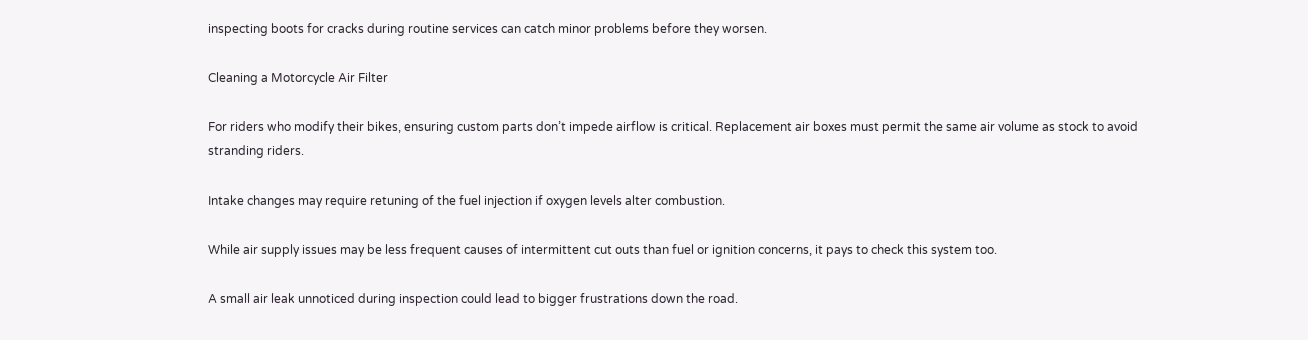inspecting boots for cracks during routine services can catch minor problems before they worsen.

Cleaning a Motorcycle Air Filter

For riders who modify their bikes, ensuring custom parts don’t impede airflow is critical. Replacement air boxes must permit the same air volume as stock to avoid stranding riders.

Intake changes may require retuning of the fuel injection if oxygen levels alter combustion.

While air supply issues may be less frequent causes of intermittent cut outs than fuel or ignition concerns, it pays to check this system too.

A small air leak unnoticed during inspection could lead to bigger frustrations down the road.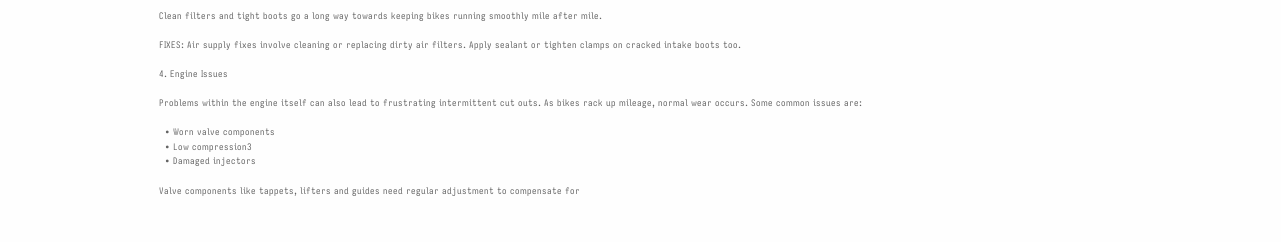Clean filters and tight boots go a long way towards keeping bikes running smoothly mile after mile.

FIXES: Air supply fixes involve cleaning or replacing dirty air filters. Apply sealant or tighten clamps on cracked intake boots too.

4. Engine Issues

Problems within the engine itself can also lead to frustrating intermittent cut outs. As bikes rack up mileage, normal wear occurs. Some common issues are:

  • Worn valve components
  • Low compression3
  • Damaged injectors

Valve components like tappets, lifters and guides need regular adjustment to compensate for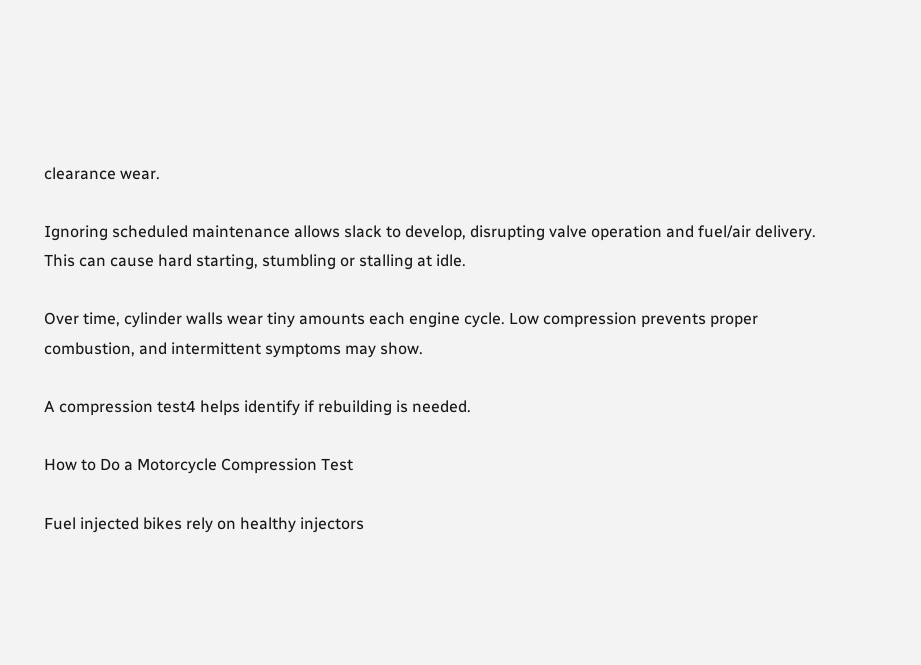clearance wear.

Ignoring scheduled maintenance allows slack to develop, disrupting valve operation and fuel/air delivery. This can cause hard starting, stumbling or stalling at idle.

Over time, cylinder walls wear tiny amounts each engine cycle. Low compression prevents proper combustion, and intermittent symptoms may show.

A compression test4 helps identify if rebuilding is needed.

How to Do a Motorcycle Compression Test

Fuel injected bikes rely on healthy injectors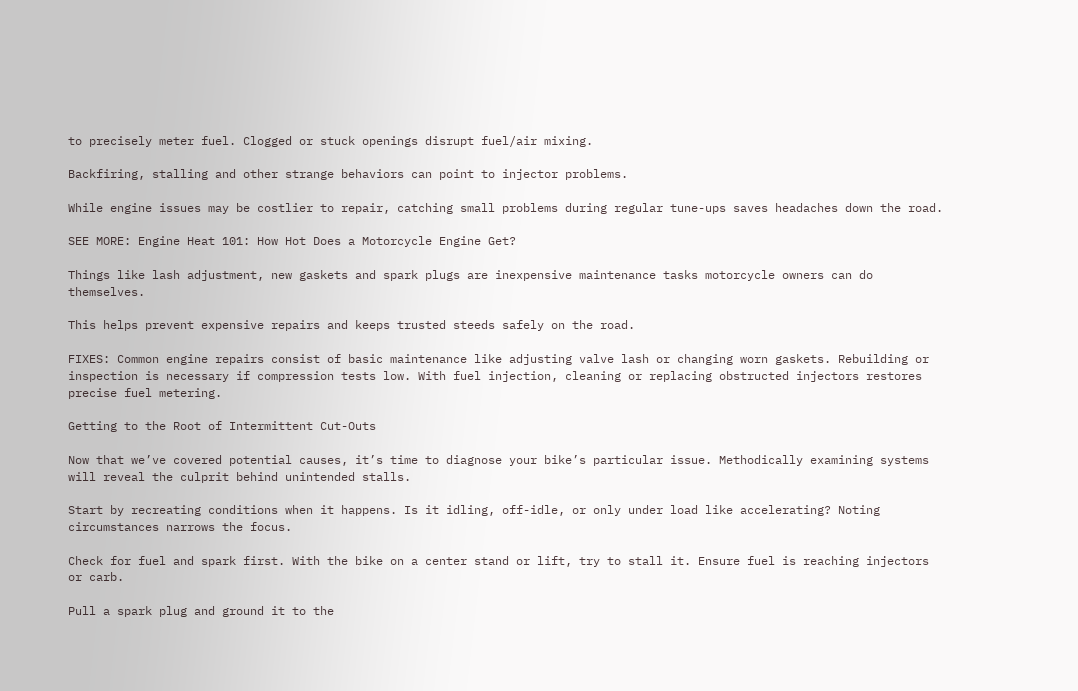to precisely meter fuel. Clogged or stuck openings disrupt fuel/air mixing.

Backfiring, stalling and other strange behaviors can point to injector problems.

While engine issues may be costlier to repair, catching small problems during regular tune-ups saves headaches down the road.

SEE MORE: Engine Heat 101: How Hot Does a Motorcycle Engine Get?

Things like lash adjustment, new gaskets and spark plugs are inexpensive maintenance tasks motorcycle owners can do themselves.

This helps prevent expensive repairs and keeps trusted steeds safely on the road.

FIXES: Common engine repairs consist of basic maintenance like adjusting valve lash or changing worn gaskets. Rebuilding or inspection is necessary if compression tests low. With fuel injection, cleaning or replacing obstructed injectors restores precise fuel metering.

Getting to the Root of Intermittent Cut-Outs

Now that we’ve covered potential causes, it’s time to diagnose your bike’s particular issue. Methodically examining systems will reveal the culprit behind unintended stalls.

Start by recreating conditions when it happens. Is it idling, off-idle, or only under load like accelerating? Noting circumstances narrows the focus.

Check for fuel and spark first. With the bike on a center stand or lift, try to stall it. Ensure fuel is reaching injectors or carb.

Pull a spark plug and ground it to the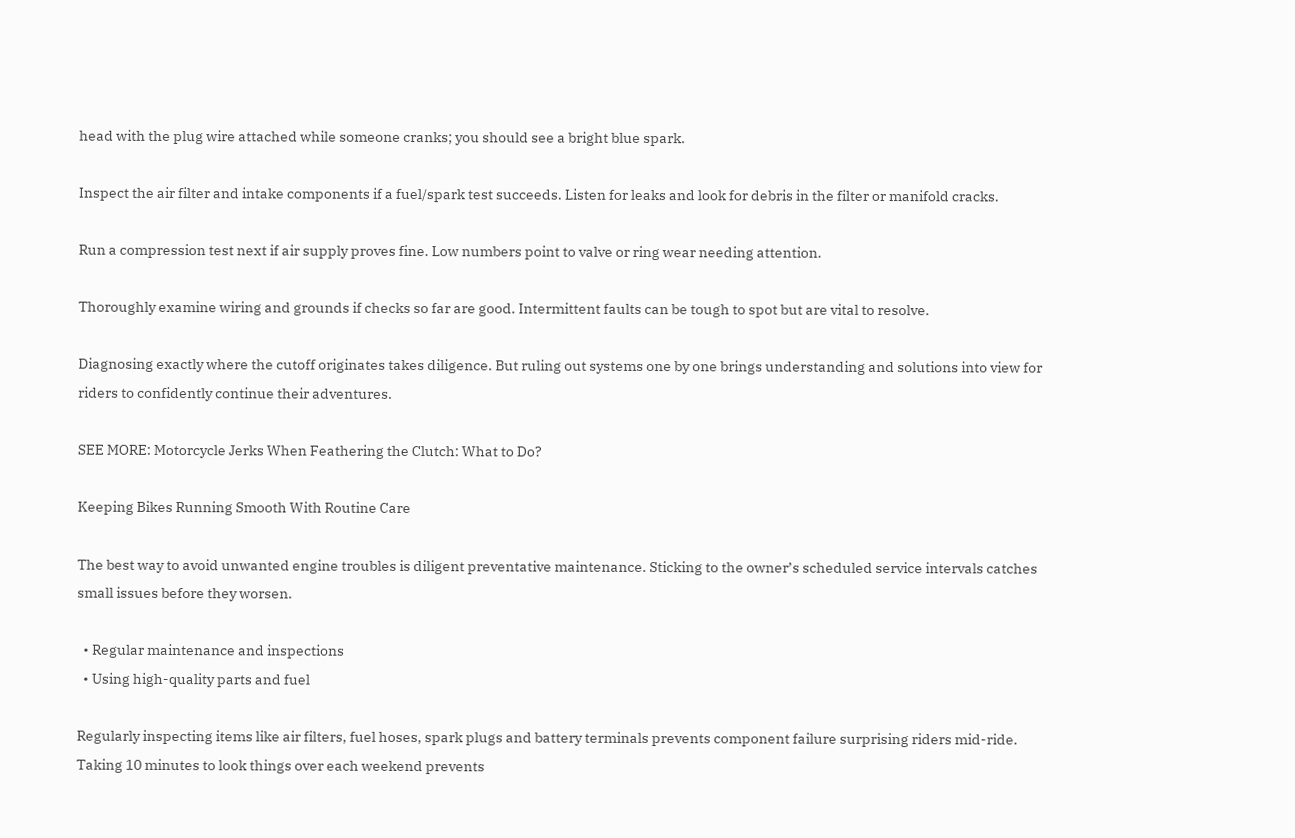head with the plug wire attached while someone cranks; you should see a bright blue spark.

Inspect the air filter and intake components if a fuel/spark test succeeds. Listen for leaks and look for debris in the filter or manifold cracks.

Run a compression test next if air supply proves fine. Low numbers point to valve or ring wear needing attention.

Thoroughly examine wiring and grounds if checks so far are good. Intermittent faults can be tough to spot but are vital to resolve.

Diagnosing exactly where the cutoff originates takes diligence. But ruling out systems one by one brings understanding and solutions into view for riders to confidently continue their adventures.

SEE MORE: Motorcycle Jerks When Feathering the Clutch: What to Do?

Keeping Bikes Running Smooth With Routine Care

The best way to avoid unwanted engine troubles is diligent preventative maintenance. Sticking to the owner’s scheduled service intervals catches small issues before they worsen.

  • Regular maintenance and inspections
  • Using high-quality parts and fuel

Regularly inspecting items like air filters, fuel hoses, spark plugs and battery terminals prevents component failure surprising riders mid-ride. Taking 10 minutes to look things over each weekend prevents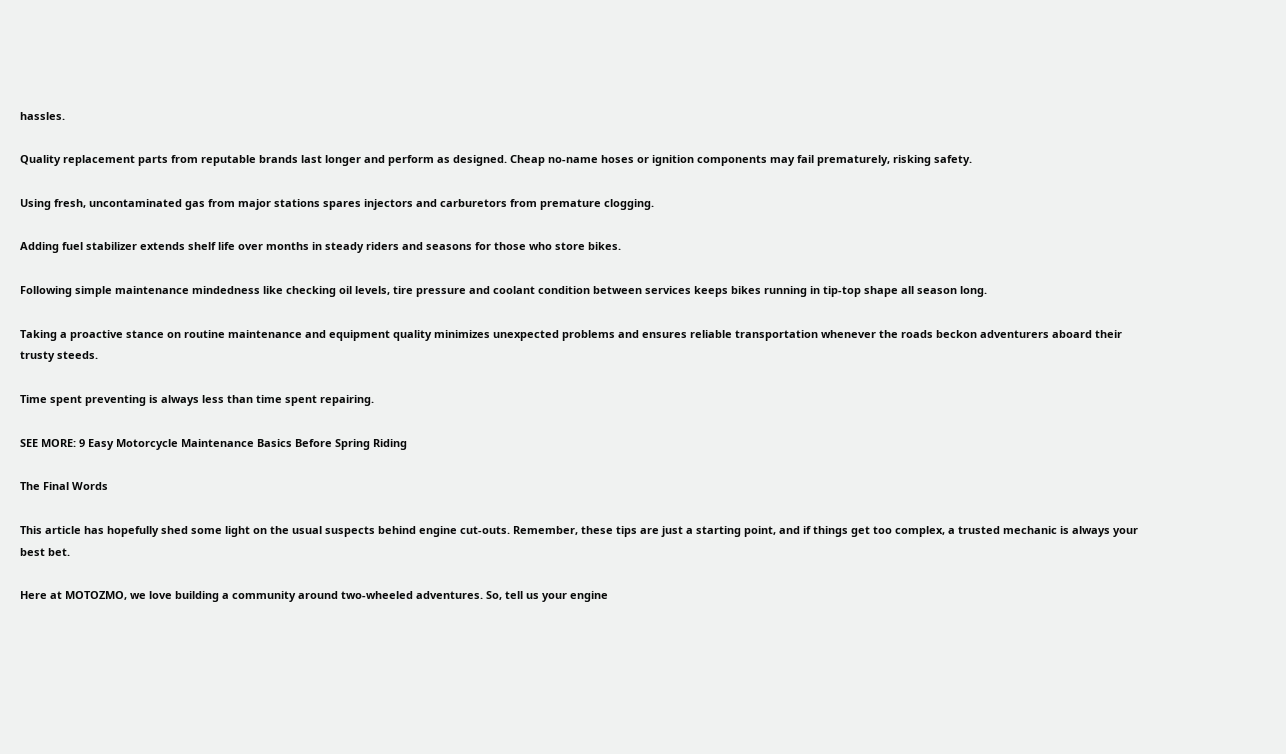hassles.

Quality replacement parts from reputable brands last longer and perform as designed. Cheap no-name hoses or ignition components may fail prematurely, risking safety.

Using fresh, uncontaminated gas from major stations spares injectors and carburetors from premature clogging.

Adding fuel stabilizer extends shelf life over months in steady riders and seasons for those who store bikes.

Following simple maintenance mindedness like checking oil levels, tire pressure and coolant condition between services keeps bikes running in tip-top shape all season long.

Taking a proactive stance on routine maintenance and equipment quality minimizes unexpected problems and ensures reliable transportation whenever the roads beckon adventurers aboard their trusty steeds.

Time spent preventing is always less than time spent repairing.

SEE MORE: 9 Easy Motorcycle Maintenance Basics Before Spring Riding

The Final Words

This article has hopefully shed some light on the usual suspects behind engine cut-outs. Remember, these tips are just a starting point, and if things get too complex, a trusted mechanic is always your best bet.

Here at MOTOZMO, we love building a community around two-wheeled adventures. So, tell us your engine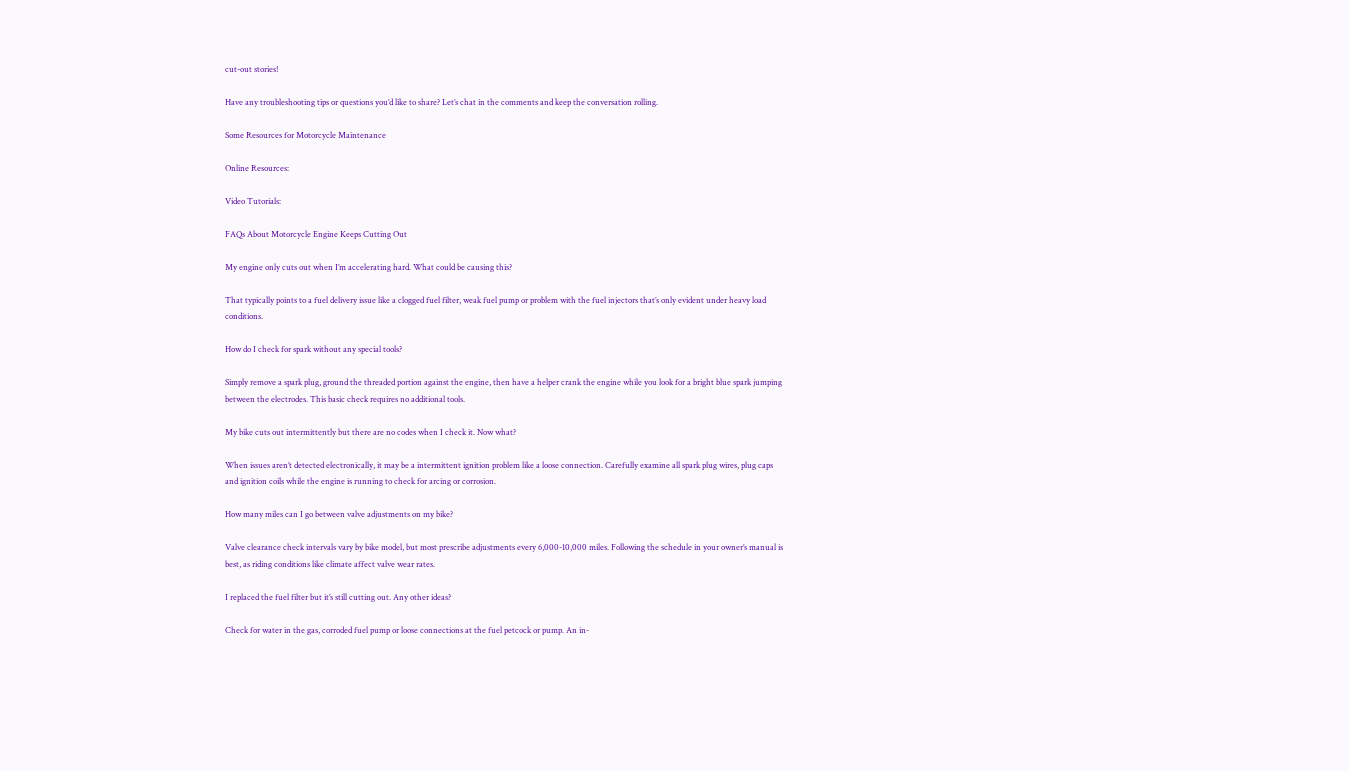cut-out stories!

Have any troubleshooting tips or questions you’d like to share? Let’s chat in the comments and keep the conversation rolling.

Some Resources for Motorcycle Maintenance

Online Resources:

Video Tutorials:

FAQs About Motorcycle Engine Keeps Cutting Out

My engine only cuts out when I’m accelerating hard. What could be causing this?

That typically points to a fuel delivery issue like a clogged fuel filter, weak fuel pump or problem with the fuel injectors that’s only evident under heavy load conditions.

How do I check for spark without any special tools?

Simply remove a spark plug, ground the threaded portion against the engine, then have a helper crank the engine while you look for a bright blue spark jumping between the electrodes. This basic check requires no additional tools.

My bike cuts out intermittently but there are no codes when I check it. Now what?

When issues aren’t detected electronically, it may be a intermittent ignition problem like a loose connection. Carefully examine all spark plug wires, plug caps and ignition coils while the engine is running to check for arcing or corrosion.

How many miles can I go between valve adjustments on my bike?

Valve clearance check intervals vary by bike model, but most prescribe adjustments every 6,000-10,000 miles. Following the schedule in your owner’s manual is best, as riding conditions like climate affect valve wear rates.

I replaced the fuel filter but it’s still cutting out. Any other ideas?

Check for water in the gas, corroded fuel pump or loose connections at the fuel petcock or pump. An in-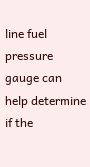line fuel pressure gauge can help determine if the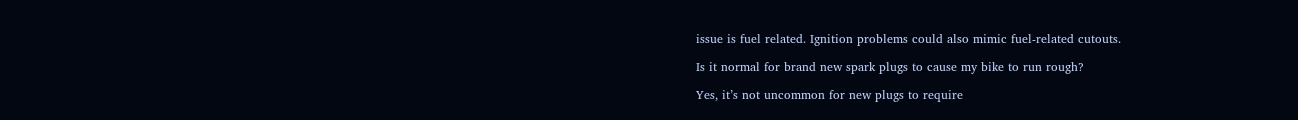issue is fuel related. Ignition problems could also mimic fuel-related cutouts.

Is it normal for brand new spark plugs to cause my bike to run rough?

Yes, it’s not uncommon for new plugs to require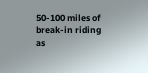50-100 miles of break-in riding as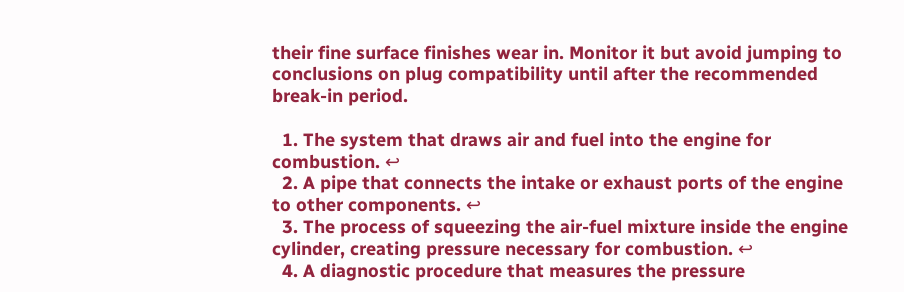their fine surface finishes wear in. Monitor it but avoid jumping to conclusions on plug compatibility until after the recommended break-in period.

  1. The system that draws air and fuel into the engine for combustion. ↩
  2. A pipe that connects the intake or exhaust ports of the engine to other components. ↩
  3. The process of squeezing the air-fuel mixture inside the engine cylinder, creating pressure necessary for combustion. ↩
  4. A diagnostic procedure that measures the pressure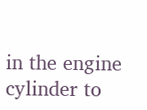in the engine cylinder to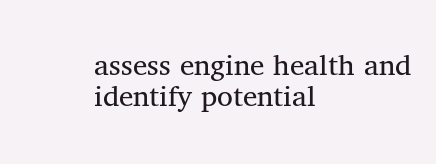assess engine health and identify potential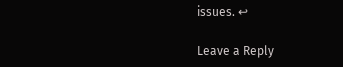issues. ↩

Leave a Reply